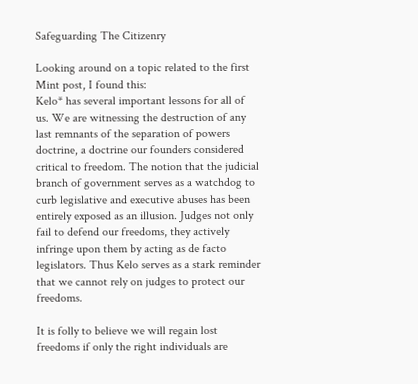Safeguarding The Citizenry

Looking around on a topic related to the first Mint post, I found this:
Kelo* has several important lessons for all of us. We are witnessing the destruction of any last remnants of the separation of powers doctrine, a doctrine our founders considered critical to freedom. The notion that the judicial branch of government serves as a watchdog to curb legislative and executive abuses has been entirely exposed as an illusion. Judges not only fail to defend our freedoms, they actively infringe upon them by acting as de facto legislators. Thus Kelo serves as a stark reminder that we cannot rely on judges to protect our freedoms.

It is folly to believe we will regain lost freedoms if only the right individuals are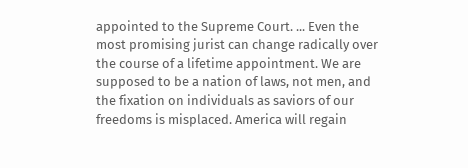appointed to the Supreme Court. ... Even the most promising jurist can change radically over the course of a lifetime appointment. We are supposed to be a nation of laws, not men, and the fixation on individuals as saviors of our freedoms is misplaced. America will regain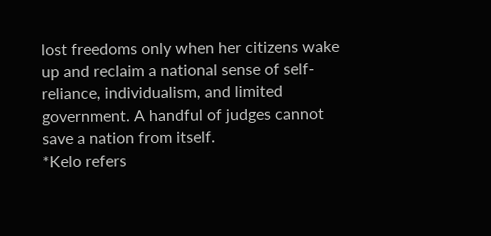lost freedoms only when her citizens wake up and reclaim a national sense of self-reliance, individualism, and limited government. A handful of judges cannot save a nation from itself.
*Kelo refers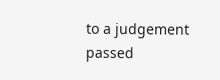to a judgement passed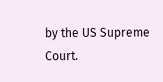by the US Supreme Court.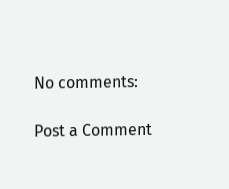No comments:

Post a Comment